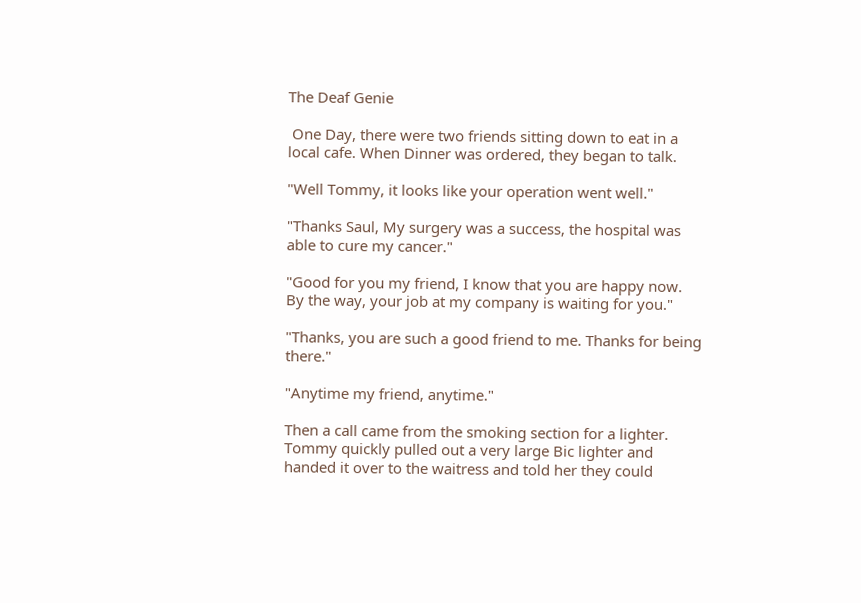The Deaf Genie

 One Day, there were two friends sitting down to eat in a local cafe. When Dinner was ordered, they began to talk.

"Well Tommy, it looks like your operation went well."

"Thanks Saul, My surgery was a success, the hospital was able to cure my cancer."

"Good for you my friend, I know that you are happy now. By the way, your job at my company is waiting for you."

"Thanks, you are such a good friend to me. Thanks for being there."

"Anytime my friend, anytime."

Then a call came from the smoking section for a lighter. Tommy quickly pulled out a very large Bic lighter and handed it over to the waitress and told her they could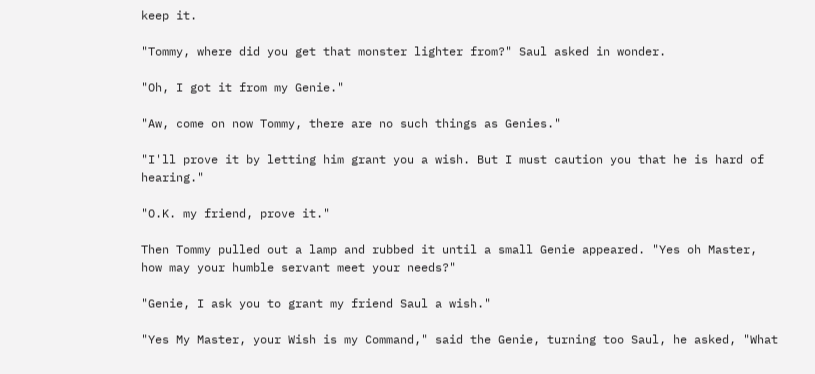keep it.

"Tommy, where did you get that monster lighter from?" Saul asked in wonder.

"Oh, I got it from my Genie."

"Aw, come on now Tommy, there are no such things as Genies."

"I'll prove it by letting him grant you a wish. But I must caution you that he is hard of hearing."

"O.K. my friend, prove it."

Then Tommy pulled out a lamp and rubbed it until a small Genie appeared. "Yes oh Master, how may your humble servant meet your needs?"

"Genie, I ask you to grant my friend Saul a wish."

"Yes My Master, your Wish is my Command," said the Genie, turning too Saul, he asked, "What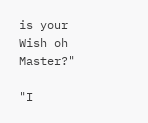is your Wish oh Master?"

"I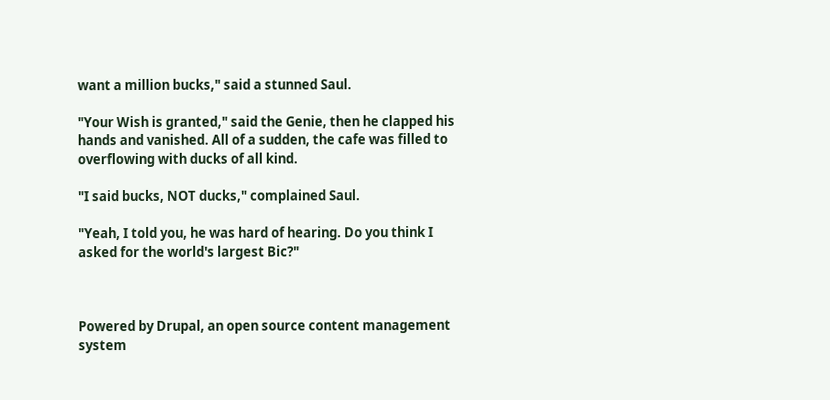want a million bucks," said a stunned Saul.

"Your Wish is granted," said the Genie, then he clapped his hands and vanished. All of a sudden, the cafe was filled to overflowing with ducks of all kind.

"I said bucks, NOT ducks," complained Saul.

"Yeah, I told you, he was hard of hearing. Do you think I asked for the world's largest Bic?"



Powered by Drupal, an open source content management system